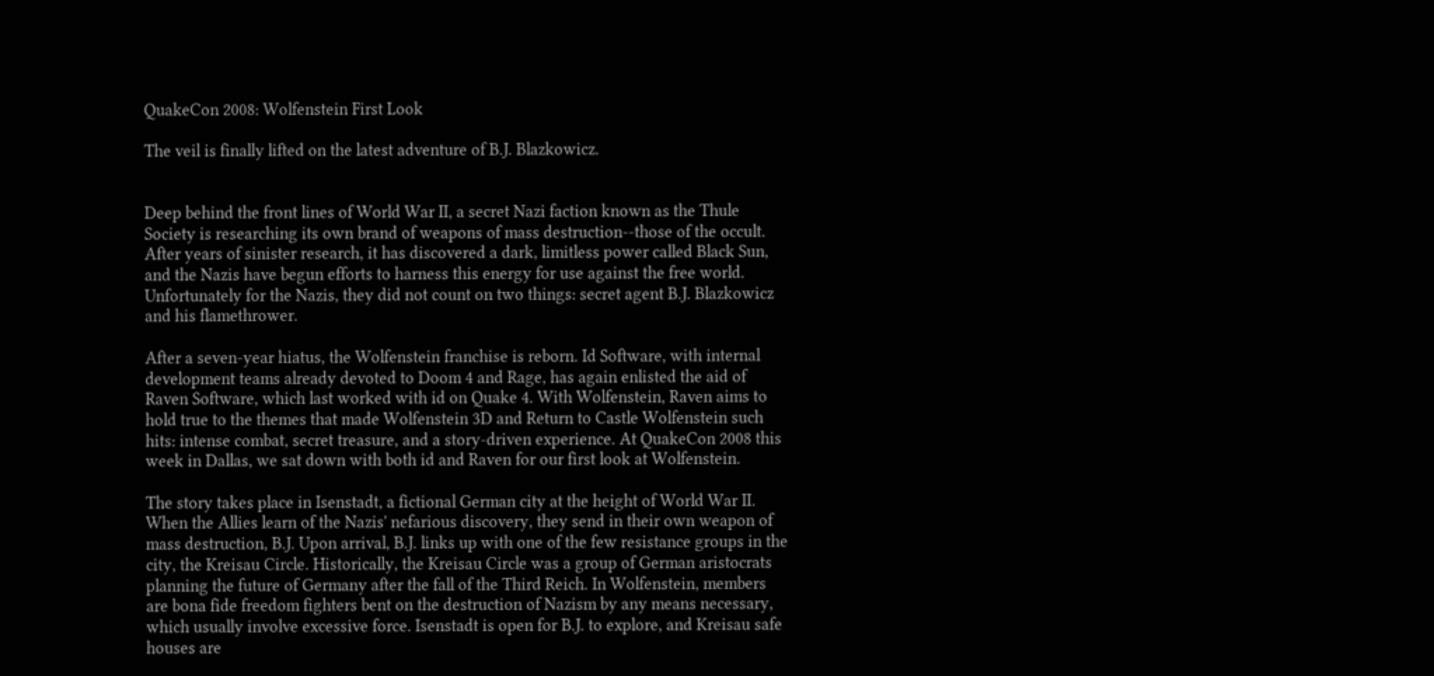QuakeCon 2008: Wolfenstein First Look

The veil is finally lifted on the latest adventure of B.J. Blazkowicz.


Deep behind the front lines of World War II, a secret Nazi faction known as the Thule Society is researching its own brand of weapons of mass destruction--those of the occult. After years of sinister research, it has discovered a dark, limitless power called Black Sun, and the Nazis have begun efforts to harness this energy for use against the free world. Unfortunately for the Nazis, they did not count on two things: secret agent B.J. Blazkowicz and his flamethrower.

After a seven-year hiatus, the Wolfenstein franchise is reborn. Id Software, with internal development teams already devoted to Doom 4 and Rage, has again enlisted the aid of Raven Software, which last worked with id on Quake 4. With Wolfenstein, Raven aims to hold true to the themes that made Wolfenstein 3D and Return to Castle Wolfenstein such hits: intense combat, secret treasure, and a story-driven experience. At QuakeCon 2008 this week in Dallas, we sat down with both id and Raven for our first look at Wolfenstein.

The story takes place in Isenstadt, a fictional German city at the height of World War II. When the Allies learn of the Nazis' nefarious discovery, they send in their own weapon of mass destruction, B.J. Upon arrival, B.J. links up with one of the few resistance groups in the city, the Kreisau Circle. Historically, the Kreisau Circle was a group of German aristocrats planning the future of Germany after the fall of the Third Reich. In Wolfenstein, members are bona fide freedom fighters bent on the destruction of Nazism by any means necessary, which usually involve excessive force. Isenstadt is open for B.J. to explore, and Kreisau safe houses are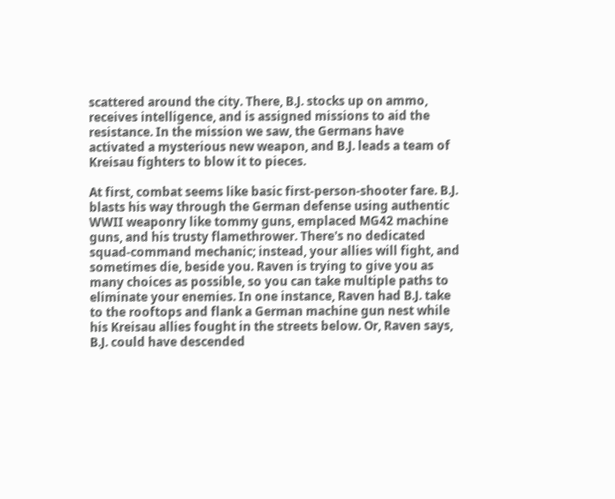scattered around the city. There, B.J. stocks up on ammo, receives intelligence, and is assigned missions to aid the resistance. In the mission we saw, the Germans have activated a mysterious new weapon, and B.J. leads a team of Kreisau fighters to blow it to pieces.

At first, combat seems like basic first-person-shooter fare. B.J. blasts his way through the German defense using authentic WWII weaponry like tommy guns, emplaced MG42 machine guns, and his trusty flamethrower. There's no dedicated squad-command mechanic; instead, your allies will fight, and sometimes die, beside you. Raven is trying to give you as many choices as possible, so you can take multiple paths to eliminate your enemies. In one instance, Raven had B.J. take to the rooftops and flank a German machine gun nest while his Kreisau allies fought in the streets below. Or, Raven says, B.J. could have descended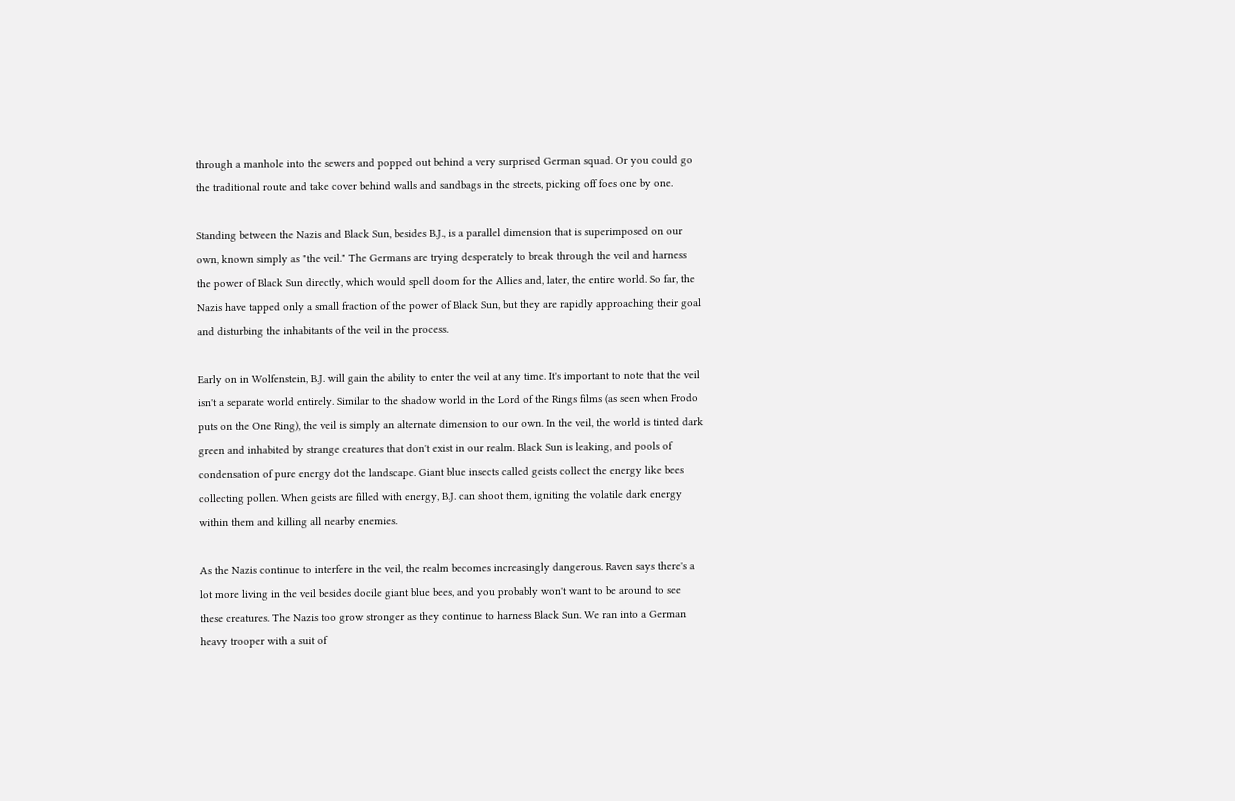through a manhole into the sewers and popped out behind a very surprised German squad. Or you could go the traditional route and take cover behind walls and sandbags in the streets, picking off foes one by one.

Standing between the Nazis and Black Sun, besides B.J., is a parallel dimension that is superimposed on our own, known simply as "the veil." The Germans are trying desperately to break through the veil and harness the power of Black Sun directly, which would spell doom for the Allies and, later, the entire world. So far, the Nazis have tapped only a small fraction of the power of Black Sun, but they are rapidly approaching their goal and disturbing the inhabitants of the veil in the process.

Early on in Wolfenstein, B.J. will gain the ability to enter the veil at any time. It's important to note that the veil isn't a separate world entirely. Similar to the shadow world in the Lord of the Rings films (as seen when Frodo puts on the One Ring), the veil is simply an alternate dimension to our own. In the veil, the world is tinted dark green and inhabited by strange creatures that don't exist in our realm. Black Sun is leaking, and pools of condensation of pure energy dot the landscape. Giant blue insects called geists collect the energy like bees collecting pollen. When geists are filled with energy, B.J. can shoot them, igniting the volatile dark energy within them and killing all nearby enemies.

As the Nazis continue to interfere in the veil, the realm becomes increasingly dangerous. Raven says there's a lot more living in the veil besides docile giant blue bees, and you probably won't want to be around to see these creatures. The Nazis too grow stronger as they continue to harness Black Sun. We ran into a German heavy trooper with a suit of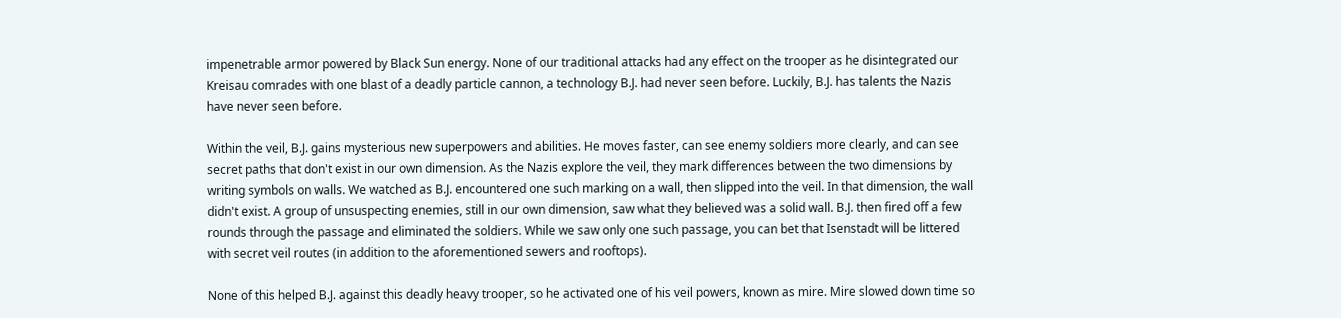impenetrable armor powered by Black Sun energy. None of our traditional attacks had any effect on the trooper as he disintegrated our Kreisau comrades with one blast of a deadly particle cannon, a technology B.J. had never seen before. Luckily, B.J. has talents the Nazis have never seen before.

Within the veil, B.J. gains mysterious new superpowers and abilities. He moves faster, can see enemy soldiers more clearly, and can see secret paths that don't exist in our own dimension. As the Nazis explore the veil, they mark differences between the two dimensions by writing symbols on walls. We watched as B.J. encountered one such marking on a wall, then slipped into the veil. In that dimension, the wall didn't exist. A group of unsuspecting enemies, still in our own dimension, saw what they believed was a solid wall. B.J. then fired off a few rounds through the passage and eliminated the soldiers. While we saw only one such passage, you can bet that Isenstadt will be littered with secret veil routes (in addition to the aforementioned sewers and rooftops).

None of this helped B.J. against this deadly heavy trooper, so he activated one of his veil powers, known as mire. Mire slowed down time so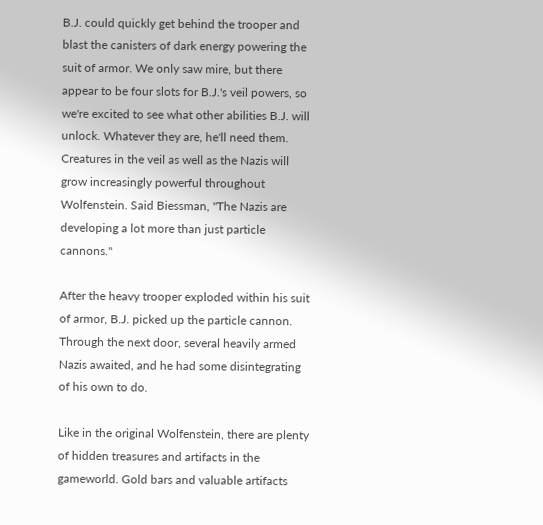B.J. could quickly get behind the trooper and blast the canisters of dark energy powering the suit of armor. We only saw mire, but there appear to be four slots for B.J.'s veil powers, so we're excited to see what other abilities B.J. will unlock. Whatever they are, he'll need them. Creatures in the veil as well as the Nazis will grow increasingly powerful throughout Wolfenstein. Said Biessman, "The Nazis are developing a lot more than just particle cannons."

After the heavy trooper exploded within his suit of armor, B.J. picked up the particle cannon. Through the next door, several heavily armed Nazis awaited, and he had some disintegrating of his own to do.

Like in the original Wolfenstein, there are plenty of hidden treasures and artifacts in the gameworld. Gold bars and valuable artifacts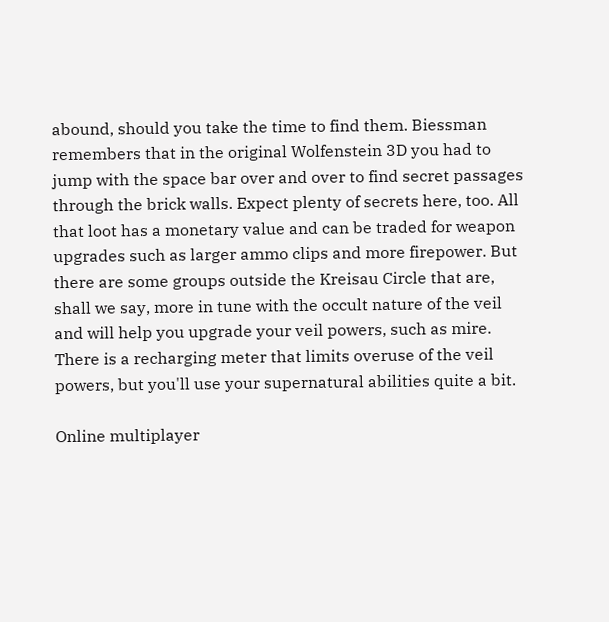abound, should you take the time to find them. Biessman remembers that in the original Wolfenstein 3D you had to jump with the space bar over and over to find secret passages through the brick walls. Expect plenty of secrets here, too. All that loot has a monetary value and can be traded for weapon upgrades such as larger ammo clips and more firepower. But there are some groups outside the Kreisau Circle that are, shall we say, more in tune with the occult nature of the veil and will help you upgrade your veil powers, such as mire. There is a recharging meter that limits overuse of the veil powers, but you'll use your supernatural abilities quite a bit.

Online multiplayer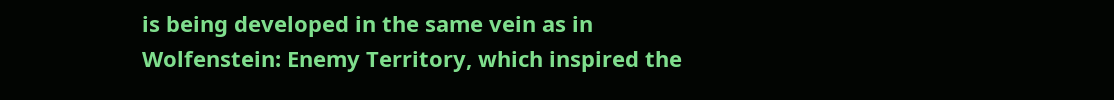is being developed in the same vein as in Wolfenstein: Enemy Territory, which inspired the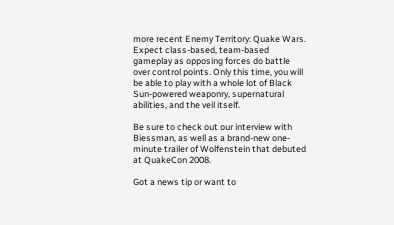more recent Enemy Territory: Quake Wars. Expect class-based, team-based gameplay as opposing forces do battle over control points. Only this time, you will be able to play with a whole lot of Black Sun-powered weaponry, supernatural abilities, and the veil itself.

Be sure to check out our interview with Biessman, as well as a brand-new one-minute trailer of Wolfenstein that debuted at QuakeCon 2008.

Got a news tip or want to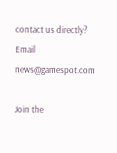contact us directly? Email news@gamespot.com

Join the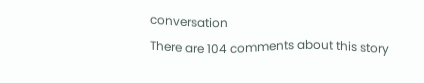conversation
There are 104 comments about this story